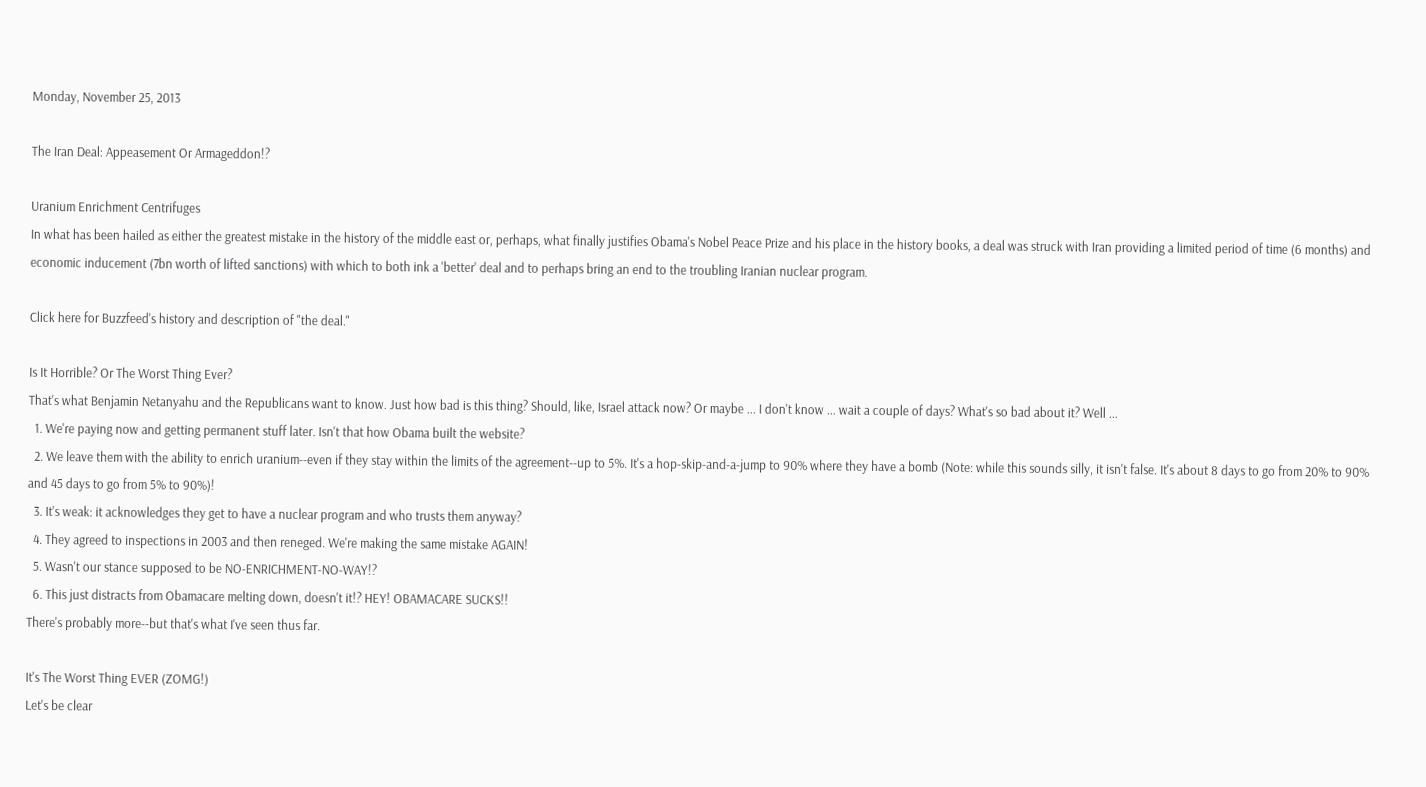Monday, November 25, 2013

The Iran Deal: Appeasement Or Armageddon!?

Uranium Enrichment Centrifuges
In what has been hailed as either the greatest mistake in the history of the middle east or, perhaps, what finally justifies Obama's Nobel Peace Prize and his place in the history books, a deal was struck with Iran providing a limited period of time (6 months) and economic inducement (7bn worth of lifted sanctions) with which to both ink a 'better' deal and to perhaps bring an end to the troubling Iranian nuclear program.

Click here for Buzzfeed's history and description of "the deal."

Is It Horrible? Or The Worst Thing Ever?
That's what Benjamin Netanyahu and the Republicans want to know. Just how bad is this thing? Should, like, Israel attack now? Or maybe ... I don't know ... wait a couple of days? What's so bad about it? Well ...
  1. We're paying now and getting permanent stuff later. Isn't that how Obama built the website?
  2. We leave them with the ability to enrich uranium--even if they stay within the limits of the agreement--up to 5%. It's a hop-skip-and-a-jump to 90% where they have a bomb (Note: while this sounds silly, it isn't false. It's about 8 days to go from 20% to 90% and 45 days to go from 5% to 90%)!
  3. It's weak: it acknowledges they get to have a nuclear program and who trusts them anyway?
  4. They agreed to inspections in 2003 and then reneged. We're making the same mistake AGAIN!
  5. Wasn't our stance supposed to be NO-ENRICHMENT-NO-WAY!?
  6. This just distracts from Obamacare melting down, doesn't it!? HEY! OBAMACARE SUCKS!!
There's probably more--but that's what I've seen thus far.

It's The Worst Thing EVER (ZOMG!)
Let's be clear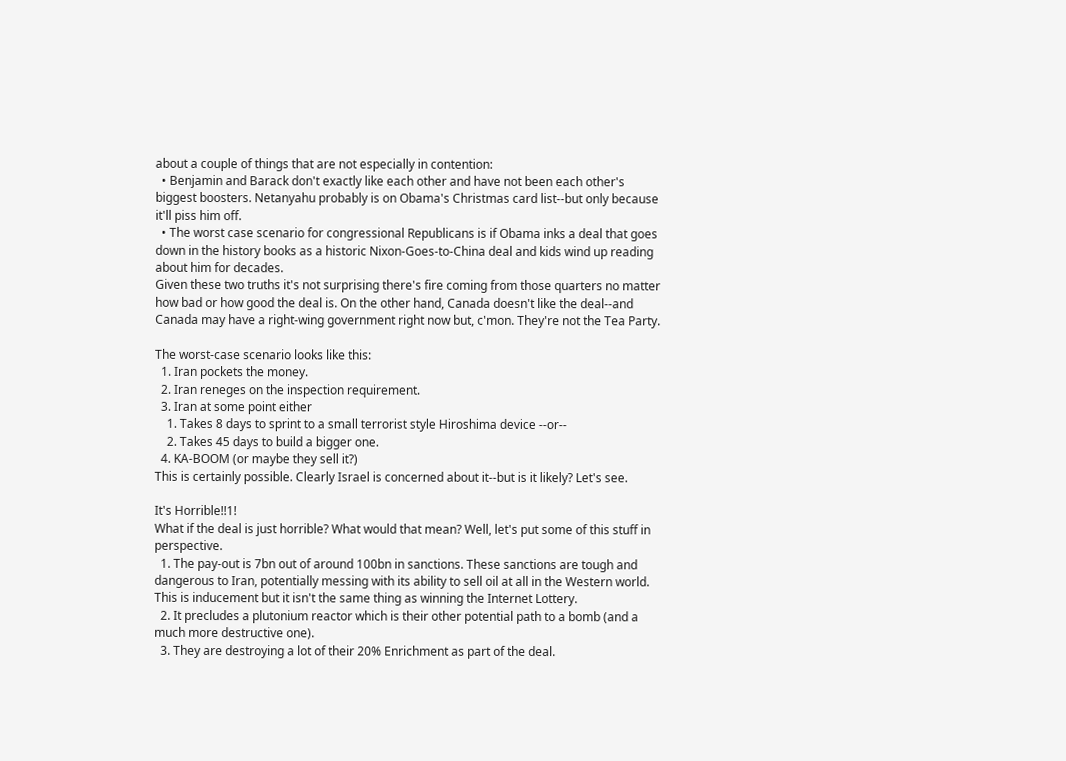about a couple of things that are not especially in contention:
  • Benjamin and Barack don't exactly like each other and have not been each other's biggest boosters. Netanyahu probably is on Obama's Christmas card list--but only because it'll piss him off.
  • The worst case scenario for congressional Republicans is if Obama inks a deal that goes down in the history books as a historic Nixon-Goes-to-China deal and kids wind up reading about him for decades.
Given these two truths it's not surprising there's fire coming from those quarters no matter how bad or how good the deal is. On the other hand, Canada doesn't like the deal--and Canada may have a right-wing government right now but, c'mon. They're not the Tea Party.

The worst-case scenario looks like this:
  1. Iran pockets the money.
  2. Iran reneges on the inspection requirement.
  3. Iran at some point either
    1. Takes 8 days to sprint to a small terrorist style Hiroshima device --or--
    2. Takes 45 days to build a bigger one.
  4. KA-BOOM (or maybe they sell it?)
This is certainly possible. Clearly Israel is concerned about it--but is it likely? Let's see.

It's Horrible!!1!
What if the deal is just horrible? What would that mean? Well, let's put some of this stuff in perspective.
  1. The pay-out is 7bn out of around 100bn in sanctions. These sanctions are tough and dangerous to Iran, potentially messing with its ability to sell oil at all in the Western world. This is inducement but it isn't the same thing as winning the Internet Lottery.
  2. It precludes a plutonium reactor which is their other potential path to a bomb (and a much more destructive one).
  3. They are destroying a lot of their 20% Enrichment as part of the deal.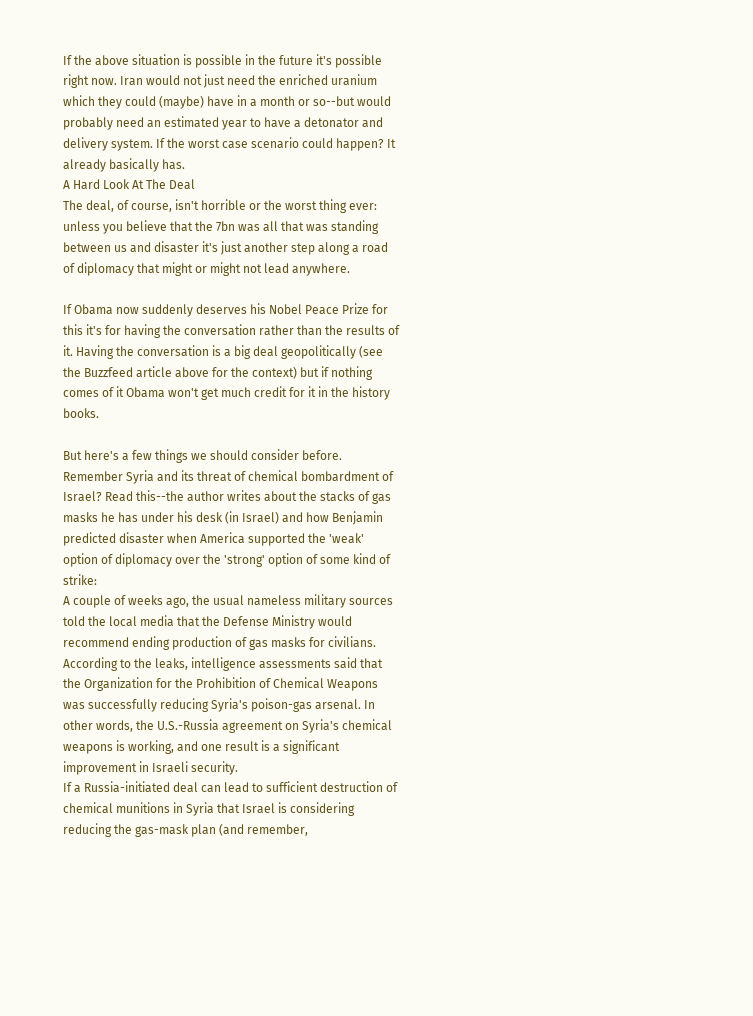If the above situation is possible in the future it's possible right now. Iran would not just need the enriched uranium which they could (maybe) have in a month or so--but would probably need an estimated year to have a detonator and delivery system. If the worst case scenario could happen? It already basically has.
A Hard Look At The Deal
The deal, of course, isn't horrible or the worst thing ever: unless you believe that the 7bn was all that was standing between us and disaster it's just another step along a road of diplomacy that might or might not lead anywhere.

If Obama now suddenly deserves his Nobel Peace Prize for this it's for having the conversation rather than the results of it. Having the conversation is a big deal geopolitically (see the Buzzfeed article above for the context) but if nothing comes of it Obama won't get much credit for it in the history books.

But here's a few things we should consider before. Remember Syria and its threat of chemical bombardment of Israel? Read this--the author writes about the stacks of gas masks he has under his desk (in Israel) and how Benjamin predicted disaster when America supported the 'weak' option of diplomacy over the 'strong' option of some kind of strike:
A couple of weeks ago, the usual nameless military sources told the local media that the Defense Ministry would recommend ending production of gas masks for civilians. According to the leaks, intelligence assessments said that the Organization for the Prohibition of Chemical Weapons was successfully reducing Syria's poison-gas arsenal. In other words, the U.S.-Russia agreement on Syria's chemical weapons is working, and one result is a significant improvement in Israeli security.
If a Russia-initiated deal can lead to sufficient destruction of chemical munitions in Syria that Israel is considering reducing the gas-mask plan (and remember,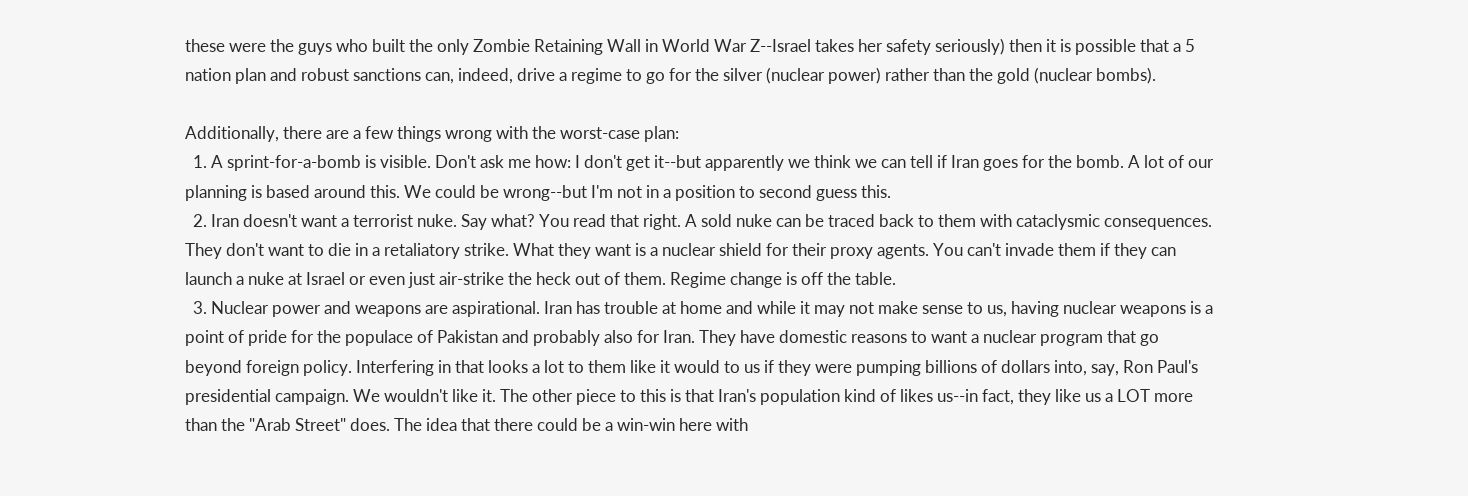these were the guys who built the only Zombie Retaining Wall in World War Z--Israel takes her safety seriously) then it is possible that a 5 nation plan and robust sanctions can, indeed, drive a regime to go for the silver (nuclear power) rather than the gold (nuclear bombs).

Additionally, there are a few things wrong with the worst-case plan:
  1. A sprint-for-a-bomb is visible. Don't ask me how: I don't get it--but apparently we think we can tell if Iran goes for the bomb. A lot of our planning is based around this. We could be wrong--but I'm not in a position to second guess this.
  2. Iran doesn't want a terrorist nuke. Say what? You read that right. A sold nuke can be traced back to them with cataclysmic consequences. They don't want to die in a retaliatory strike. What they want is a nuclear shield for their proxy agents. You can't invade them if they can launch a nuke at Israel or even just air-strike the heck out of them. Regime change is off the table.
  3. Nuclear power and weapons are aspirational. Iran has trouble at home and while it may not make sense to us, having nuclear weapons is a point of pride for the populace of Pakistan and probably also for Iran. They have domestic reasons to want a nuclear program that go beyond foreign policy. Interfering in that looks a lot to them like it would to us if they were pumping billions of dollars into, say, Ron Paul's presidential campaign. We wouldn't like it. The other piece to this is that Iran's population kind of likes us--in fact, they like us a LOT more than the "Arab Street" does. The idea that there could be a win-win here with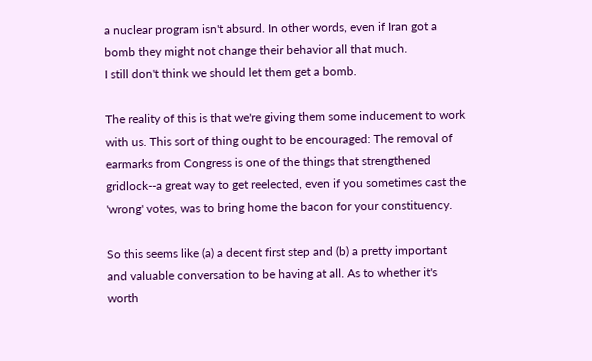a nuclear program isn't absurd. In other words, even if Iran got a bomb they might not change their behavior all that much.
I still don't think we should let them get a bomb.

The reality of this is that we're giving them some inducement to work with us. This sort of thing ought to be encouraged: The removal of earmarks from Congress is one of the things that strengthened gridlock--a great way to get reelected, even if you sometimes cast the 'wrong' votes, was to bring home the bacon for your constituency.

So this seems like (a) a decent first step and (b) a pretty important and valuable conversation to be having at all. As to whether it's worth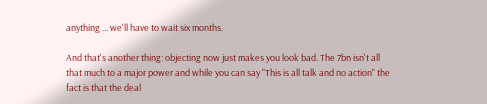anything ... we'll have to wait six months.

And that's another thing: objecting now just makes you look bad. The 7bn isn't all that much to a major power and while you can say "This is all talk and no action" the fact is that the deal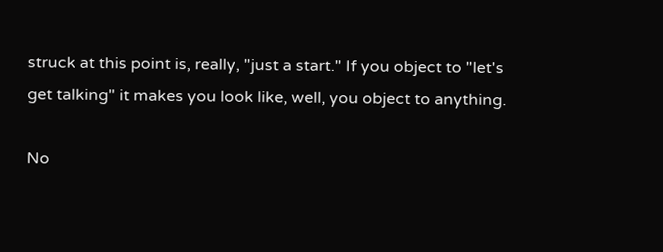struck at this point is, really, "just a start." If you object to "let's get talking" it makes you look like, well, you object to anything.

No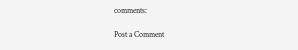comments:

Post a Comment